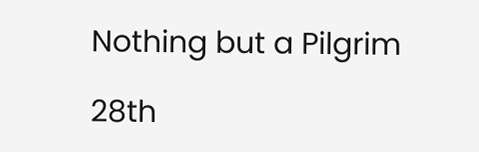Nothing but a Pilgrim

28th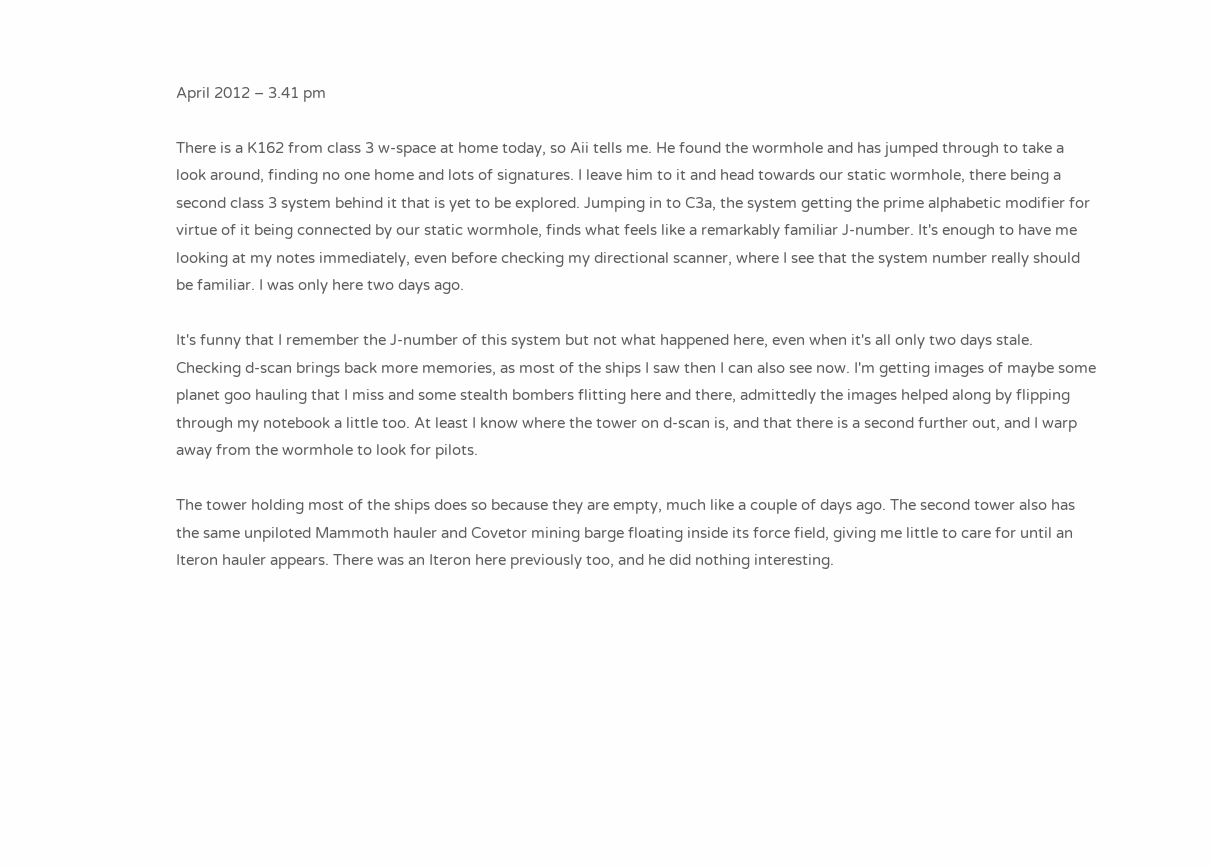April 2012 – 3.41 pm

There is a K162 from class 3 w-space at home today, so Aii tells me. He found the wormhole and has jumped through to take a look around, finding no one home and lots of signatures. I leave him to it and head towards our static wormhole, there being a second class 3 system behind it that is yet to be explored. Jumping in to C3a, the system getting the prime alphabetic modifier for virtue of it being connected by our static wormhole, finds what feels like a remarkably familiar J-number. It's enough to have me looking at my notes immediately, even before checking my directional scanner, where I see that the system number really should be familiar. I was only here two days ago.

It's funny that I remember the J-number of this system but not what happened here, even when it's all only two days stale. Checking d-scan brings back more memories, as most of the ships I saw then I can also see now. I'm getting images of maybe some planet goo hauling that I miss and some stealth bombers flitting here and there, admittedly the images helped along by flipping through my notebook a little too. At least I know where the tower on d-scan is, and that there is a second further out, and I warp away from the wormhole to look for pilots.

The tower holding most of the ships does so because they are empty, much like a couple of days ago. The second tower also has the same unpiloted Mammoth hauler and Covetor mining barge floating inside its force field, giving me little to care for until an Iteron hauler appears. There was an Iteron here previously too, and he did nothing interesting.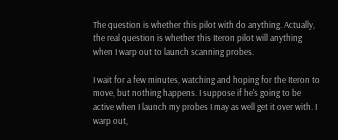The question is whether this pilot with do anything. Actually, the real question is whether this Iteron pilot will anything when I warp out to launch scanning probes.

I wait for a few minutes, watching and hoping for the Iteron to move, but nothing happens. I suppose if he's going to be active when I launch my probes I may as well get it over with. I warp out,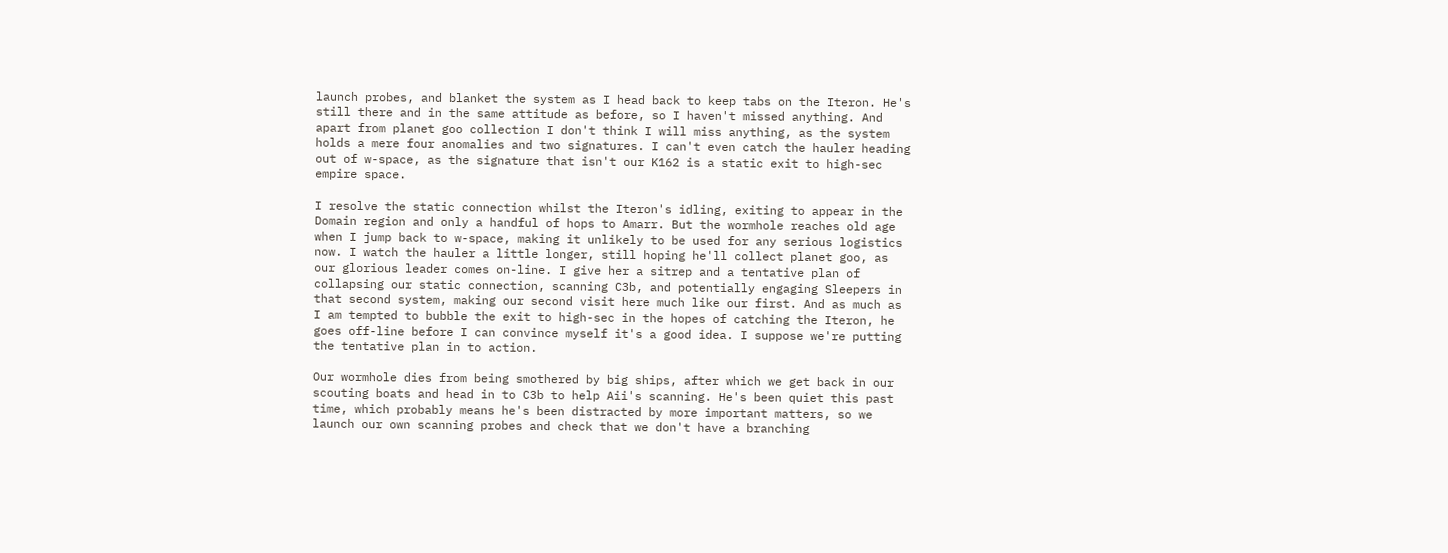launch probes, and blanket the system as I head back to keep tabs on the Iteron. He's still there and in the same attitude as before, so I haven't missed anything. And apart from planet goo collection I don't think I will miss anything, as the system holds a mere four anomalies and two signatures. I can't even catch the hauler heading out of w-space, as the signature that isn't our K162 is a static exit to high-sec empire space.

I resolve the static connection whilst the Iteron's idling, exiting to appear in the Domain region and only a handful of hops to Amarr. But the wormhole reaches old age when I jump back to w-space, making it unlikely to be used for any serious logistics now. I watch the hauler a little longer, still hoping he'll collect planet goo, as our glorious leader comes on-line. I give her a sitrep and a tentative plan of collapsing our static connection, scanning C3b, and potentially engaging Sleepers in that second system, making our second visit here much like our first. And as much as I am tempted to bubble the exit to high-sec in the hopes of catching the Iteron, he goes off-line before I can convince myself it's a good idea. I suppose we're putting the tentative plan in to action.

Our wormhole dies from being smothered by big ships, after which we get back in our scouting boats and head in to C3b to help Aii's scanning. He's been quiet this past time, which probably means he's been distracted by more important matters, so we launch our own scanning probes and check that we don't have a branching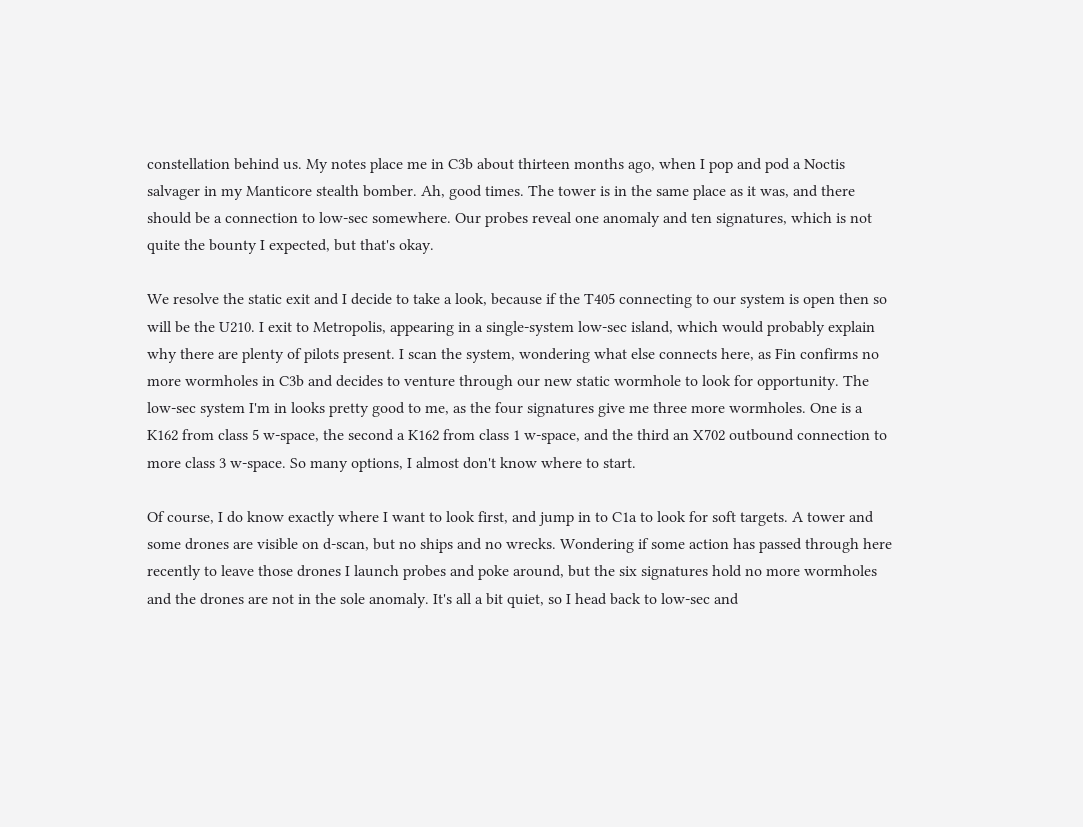constellation behind us. My notes place me in C3b about thirteen months ago, when I pop and pod a Noctis salvager in my Manticore stealth bomber. Ah, good times. The tower is in the same place as it was, and there should be a connection to low-sec somewhere. Our probes reveal one anomaly and ten signatures, which is not quite the bounty I expected, but that's okay.

We resolve the static exit and I decide to take a look, because if the T405 connecting to our system is open then so will be the U210. I exit to Metropolis, appearing in a single-system low-sec island, which would probably explain why there are plenty of pilots present. I scan the system, wondering what else connects here, as Fin confirms no more wormholes in C3b and decides to venture through our new static wormhole to look for opportunity. The low-sec system I'm in looks pretty good to me, as the four signatures give me three more wormholes. One is a K162 from class 5 w-space, the second a K162 from class 1 w-space, and the third an X702 outbound connection to more class 3 w-space. So many options, I almost don't know where to start.

Of course, I do know exactly where I want to look first, and jump in to C1a to look for soft targets. A tower and some drones are visible on d-scan, but no ships and no wrecks. Wondering if some action has passed through here recently to leave those drones I launch probes and poke around, but the six signatures hold no more wormholes and the drones are not in the sole anomaly. It's all a bit quiet, so I head back to low-sec and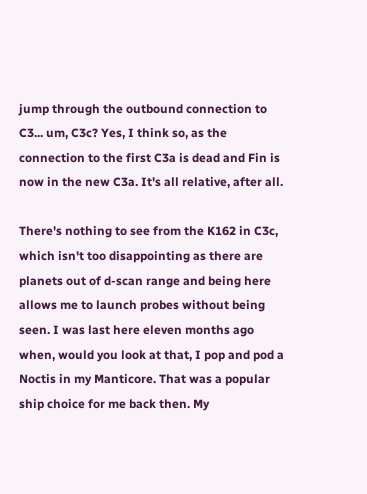jump through the outbound connection to C3... um, C3c? Yes, I think so, as the connection to the first C3a is dead and Fin is now in the new C3a. It's all relative, after all.

There's nothing to see from the K162 in C3c, which isn't too disappointing as there are planets out of d-scan range and being here allows me to launch probes without being seen. I was last here eleven months ago when, would you look at that, I pop and pod a Noctis in my Manticore. That was a popular ship choice for me back then. My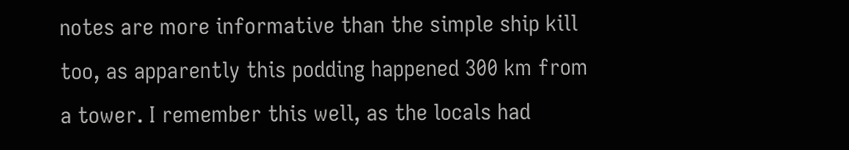notes are more informative than the simple ship kill too, as apparently this podding happened 300 km from a tower. I remember this well, as the locals had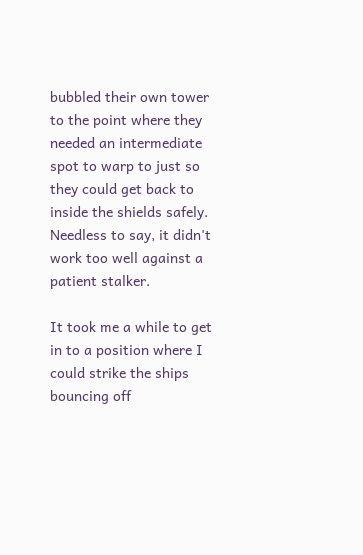bubbled their own tower to the point where they needed an intermediate spot to warp to just so they could get back to inside the shields safely. Needless to say, it didn't work too well against a patient stalker.

It took me a while to get in to a position where I could strike the ships bouncing off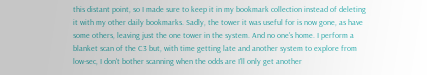this distant point, so I made sure to keep it in my bookmark collection instead of deleting it with my other daily bookmarks. Sadly, the tower it was useful for is now gone, as have some others, leaving just the one tower in the system. And no one's home. I perform a blanket scan of the C3 but, with time getting late and another system to explore from low-sec, I don't bother scanning when the odds are I'll only get another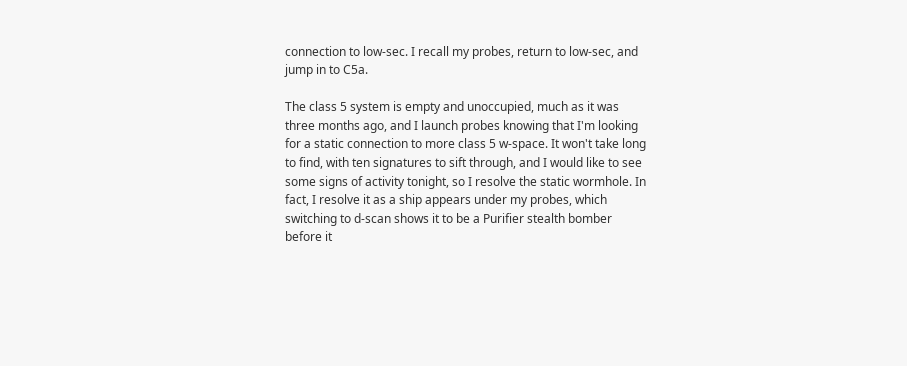connection to low-sec. I recall my probes, return to low-sec, and jump in to C5a.

The class 5 system is empty and unoccupied, much as it was three months ago, and I launch probes knowing that I'm looking for a static connection to more class 5 w-space. It won't take long to find, with ten signatures to sift through, and I would like to see some signs of activity tonight, so I resolve the static wormhole. In fact, I resolve it as a ship appears under my probes, which switching to d-scan shows it to be a Purifier stealth bomber before it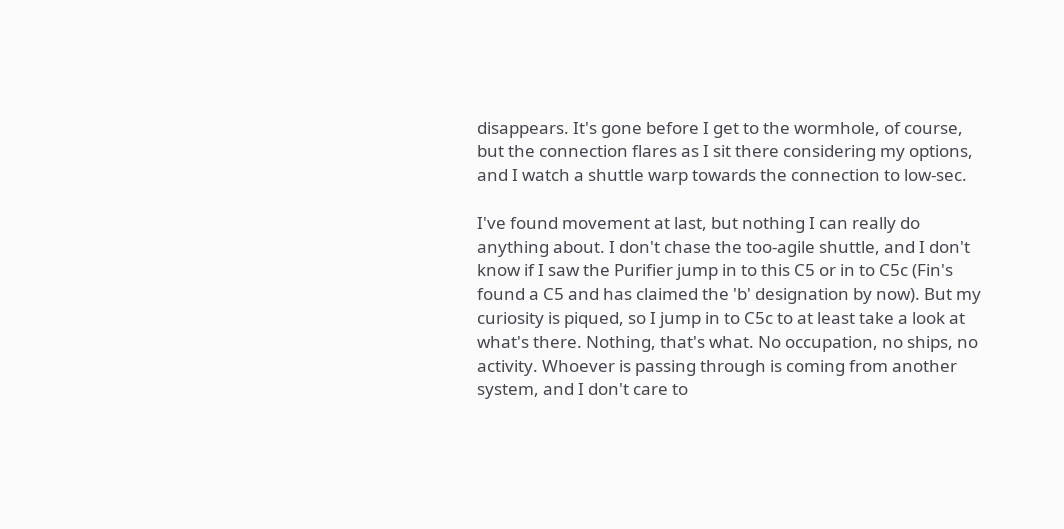disappears. It's gone before I get to the wormhole, of course, but the connection flares as I sit there considering my options, and I watch a shuttle warp towards the connection to low-sec.

I've found movement at last, but nothing I can really do anything about. I don't chase the too-agile shuttle, and I don't know if I saw the Purifier jump in to this C5 or in to C5c (Fin's found a C5 and has claimed the 'b' designation by now). But my curiosity is piqued, so I jump in to C5c to at least take a look at what's there. Nothing, that's what. No occupation, no ships, no activity. Whoever is passing through is coming from another system, and I don't care to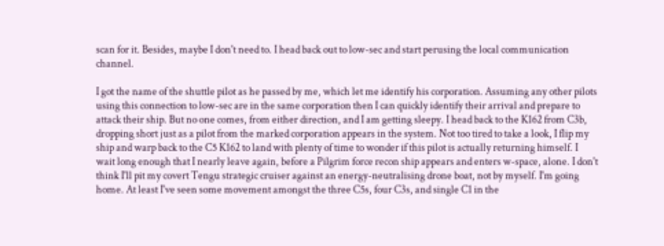scan for it. Besides, maybe I don't need to. I head back out to low-sec and start perusing the local communication channel.

I got the name of the shuttle pilot as he passed by me, which let me identify his corporation. Assuming any other pilots using this connection to low-sec are in the same corporation then I can quickly identify their arrival and prepare to attack their ship. But no one comes, from either direction, and I am getting sleepy. I head back to the K162 from C3b, dropping short just as a pilot from the marked corporation appears in the system. Not too tired to take a look, I flip my ship and warp back to the C5 K162 to land with plenty of time to wonder if this pilot is actually returning himself. I wait long enough that I nearly leave again, before a Pilgrim force recon ship appears and enters w-space, alone. I don't think I'll pit my covert Tengu strategic cruiser against an energy-neutralising drone boat, not by myself. I'm going home. At least I've seen some movement amongst the three C5s, four C3s, and single C1 in the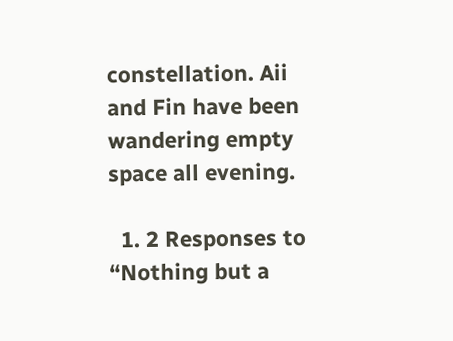constellation. Aii and Fin have been wandering empty space all evening.

  1. 2 Responses to “Nothing but a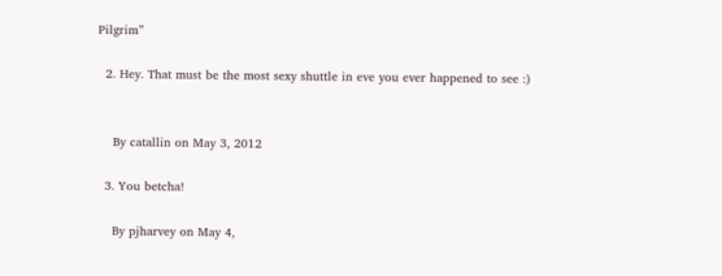Pilgrim”

  2. Hey. That must be the most sexy shuttle in eve you ever happened to see :)


    By catallin on May 3, 2012

  3. You betcha!

    By pjharvey on May 4,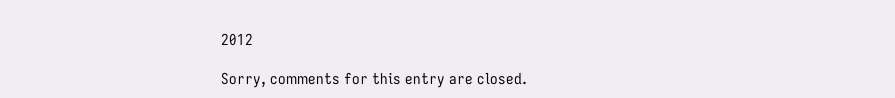2012

Sorry, comments for this entry are closed.